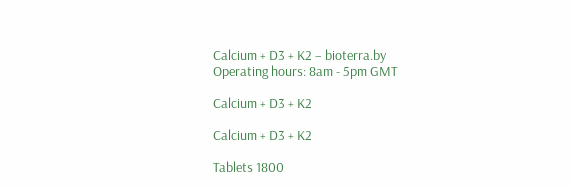Calcium + D3 + K2 – bioterra.by
Operating hours: 8am - 5pm GMT

Calcium + D3 + K2

Calcium + D3 + K2

Tablets 1800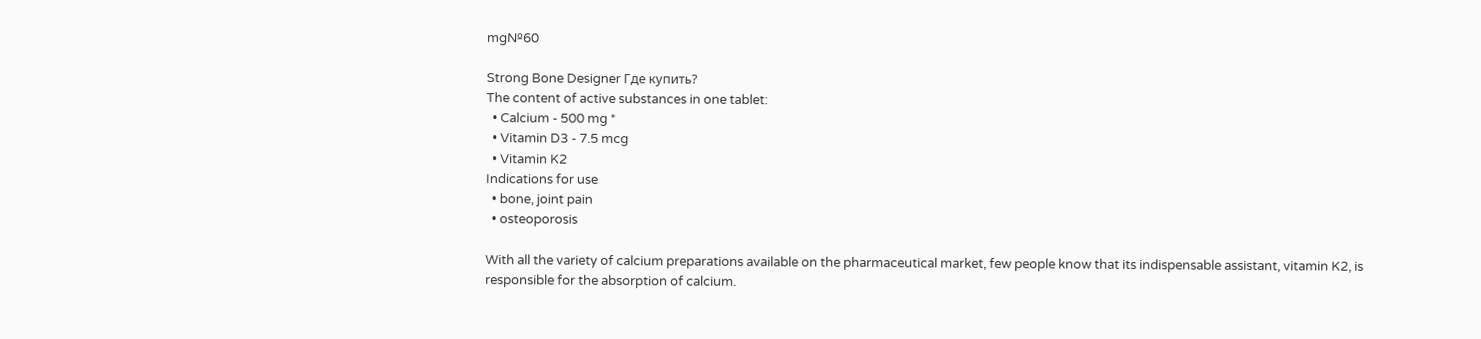mg№60

Strong Bone Designer Где купить?
The content of active substances in one tablet:
  • Calcium - 500 mg *
  • Vitamin D3 - 7.5 mcg
  • Vitamin K2
Indications for use
  • bone, joint pain
  • osteoporosis

With all the variety of calcium preparations available on the pharmaceutical market, few people know that its indispensable assistant, vitamin K2, is responsible for the absorption of calcium.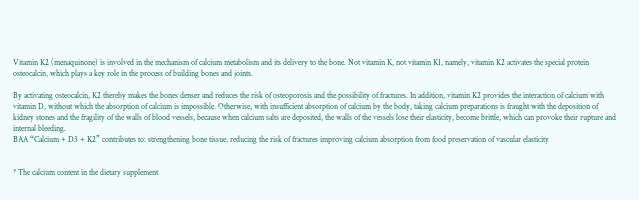Vitamin K2 (menaquinone) is involved in the mechanism of calcium metabolism and its delivery to the bone. Not vitamin K, not vitamin K1, namely, vitamin K2 activates the special protein osteocalcin, which plays a key role in the process of building bones and joints.

By activating osteocalcin, K2 thereby makes the bones denser and reduces the risk of osteoporosis and the possibility of fractures. In addition, vitamin K2 provides the interaction of calcium with vitamin D, without which the absorption of calcium is impossible. Otherwise, with insufficient absorption of calcium by the body, taking calcium preparations is fraught with the deposition of kidney stones and the fragility of the walls of blood vessels, because when calcium salts are deposited, the walls of the vessels lose their elasticity, become brittle, which can provoke their rupture and internal bleeding.
BAA “Calcium + D3 + K2” contributes to: strengthening bone tissue, reducing the risk of fractures improving calcium absorption from food preservation of vascular elasticity


* The calcium content in the dietary supplement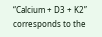“Calcium + D3 + K2” corresponds to the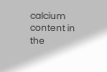calcium content in the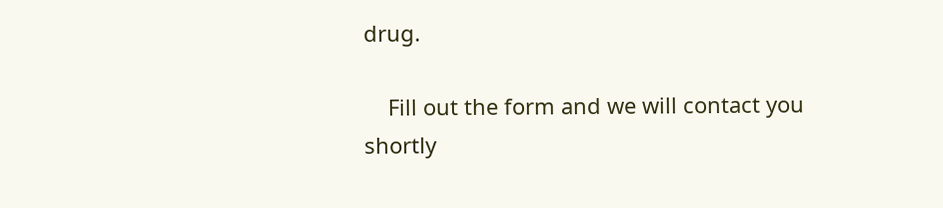drug.

    Fill out the form and we will contact you shortly